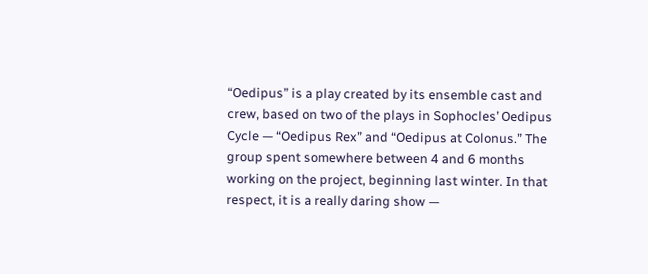“Oedipus” is a play created by its ensemble cast and crew, based on two of the plays in Sophocles’ Oedipus Cycle — “Oedipus Rex” and “Oedipus at Colonus.” The group spent somewhere between 4 and 6 months working on the project, beginning last winter. In that respect, it is a really daring show —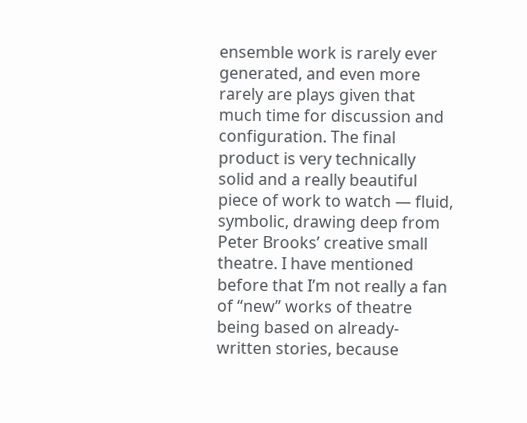ensemble work is rarely ever generated, and even more rarely are plays given that much time for discussion and configuration. The final product is very technically solid and a really beautiful piece of work to watch — fluid, symbolic, drawing deep from Peter Brooks’ creative small theatre. I have mentioned before that I’m not really a fan of “new” works of theatre being based on already-written stories, because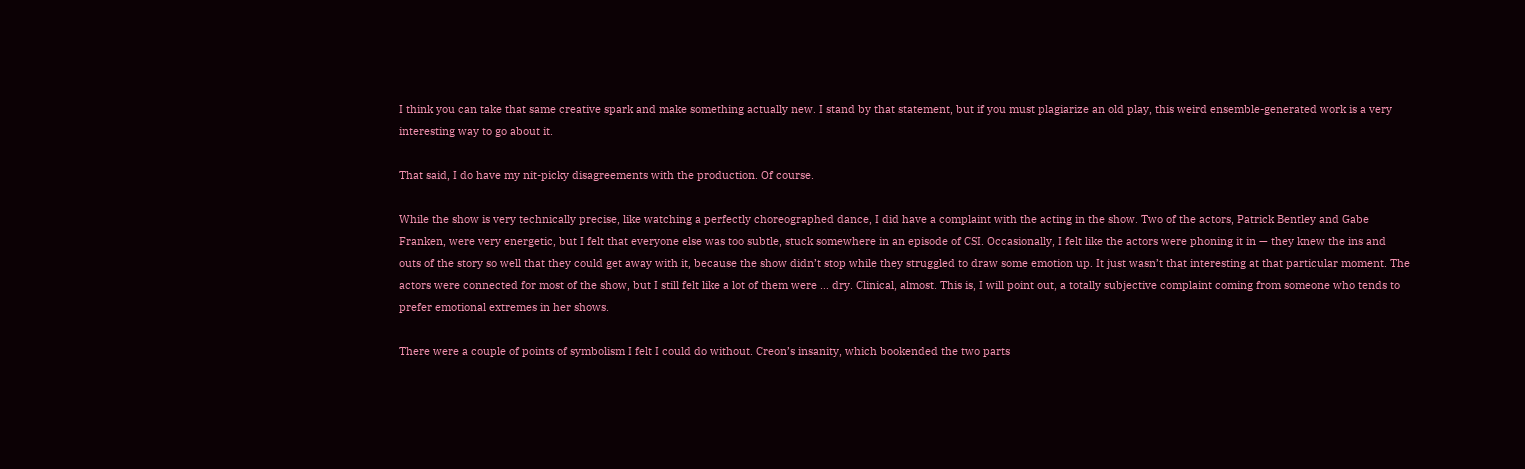I think you can take that same creative spark and make something actually new. I stand by that statement, but if you must plagiarize an old play, this weird ensemble-generated work is a very interesting way to go about it.

That said, I do have my nit-picky disagreements with the production. Of course.

While the show is very technically precise, like watching a perfectly choreographed dance, I did have a complaint with the acting in the show. Two of the actors, Patrick Bentley and Gabe Franken, were very energetic, but I felt that everyone else was too subtle, stuck somewhere in an episode of CSI. Occasionally, I felt like the actors were phoning it in — they knew the ins and outs of the story so well that they could get away with it, because the show didn’t stop while they struggled to draw some emotion up. It just wasn’t that interesting at that particular moment. The actors were connected for most of the show, but I still felt like a lot of them were … dry. Clinical, almost. This is, I will point out, a totally subjective complaint coming from someone who tends to prefer emotional extremes in her shows.

There were a couple of points of symbolism I felt I could do without. Creon’s insanity, which bookended the two parts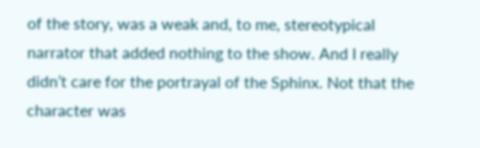of the story, was a weak and, to me, stereotypical narrator that added nothing to the show. And I really didn’t care for the portrayal of the Sphinx. Not that the character was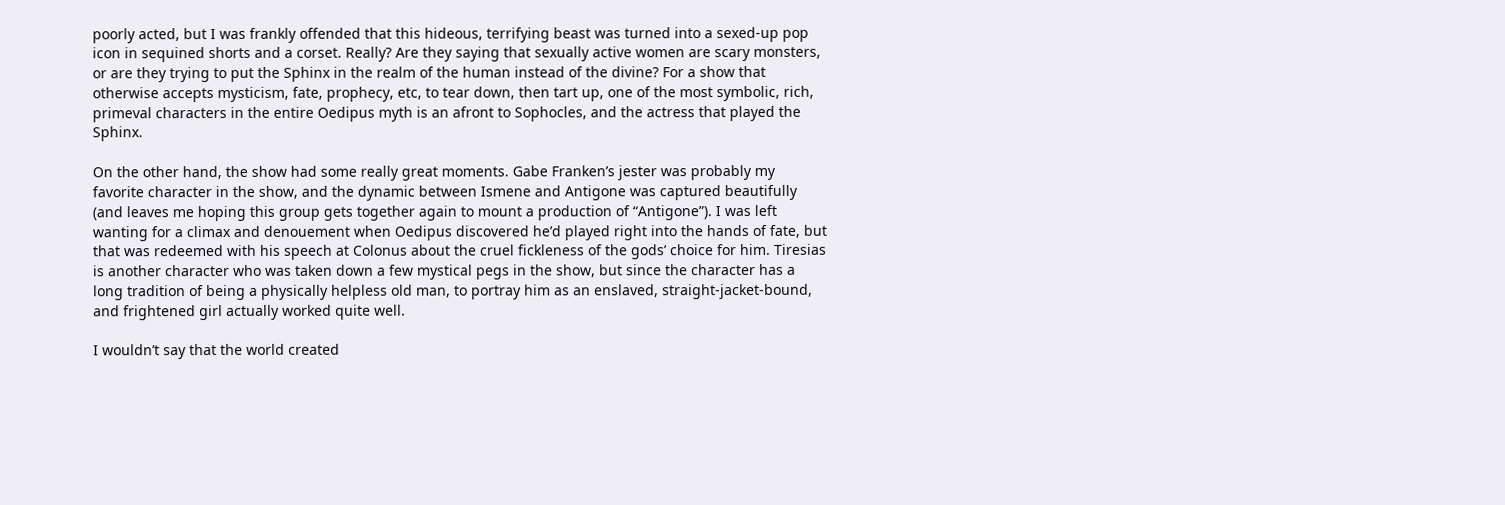poorly acted, but I was frankly offended that this hideous, terrifying beast was turned into a sexed-up pop icon in sequined shorts and a corset. Really? Are they saying that sexually active women are scary monsters, or are they trying to put the Sphinx in the realm of the human instead of the divine? For a show that otherwise accepts mysticism, fate, prophecy, etc, to tear down, then tart up, one of the most symbolic, rich, primeval characters in the entire Oedipus myth is an afront to Sophocles, and the actress that played the Sphinx.

On the other hand, the show had some really great moments. Gabe Franken’s jester was probably my favorite character in the show, and the dynamic between Ismene and Antigone was captured beautifully (and leaves me hoping this group gets together again to mount a production of “Antigone”). I was left wanting for a climax and denouement when Oedipus discovered he’d played right into the hands of fate, but that was redeemed with his speech at Colonus about the cruel fickleness of the gods’ choice for him. Tiresias is another character who was taken down a few mystical pegs in the show, but since the character has a long tradition of being a physically helpless old man, to portray him as an enslaved, straight-jacket-bound, and frightened girl actually worked quite well.

I wouldn’t say that the world created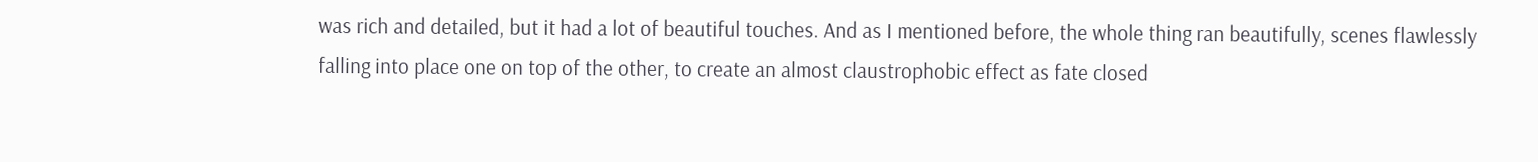was rich and detailed, but it had a lot of beautiful touches. And as I mentioned before, the whole thing ran beautifully, scenes flawlessly falling into place one on top of the other, to create an almost claustrophobic effect as fate closed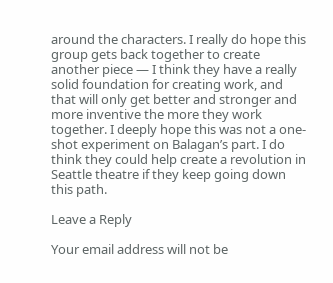around the characters. I really do hope this group gets back together to create another piece — I think they have a really solid foundation for creating work, and that will only get better and stronger and more inventive the more they work together. I deeply hope this was not a one-shot experiment on Balagan’s part. I do think they could help create a revolution in Seattle theatre if they keep going down this path.

Leave a Reply

Your email address will not be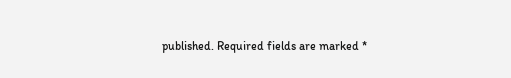published. Required fields are marked *